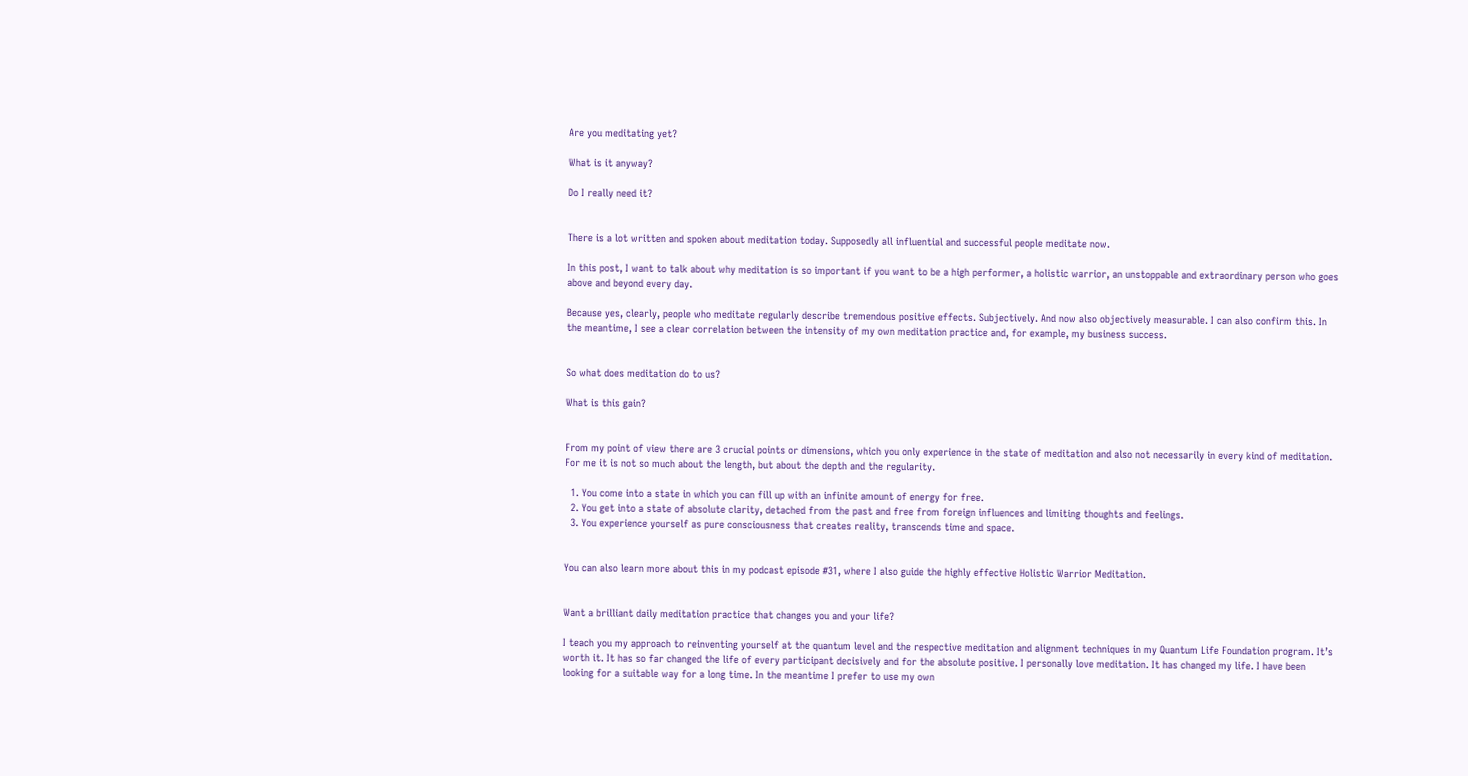Are you meditating yet?

What is it anyway?

Do I really need it?


There is a lot written and spoken about meditation today. Supposedly all influential and successful people meditate now.

In this post, I want to talk about why meditation is so important if you want to be a high performer, a holistic warrior, an unstoppable and extraordinary person who goes above and beyond every day.

Because yes, clearly, people who meditate regularly describe tremendous positive effects. Subjectively. And now also objectively measurable. I can also confirm this. In the meantime, I see a clear correlation between the intensity of my own meditation practice and, for example, my business success.


So what does meditation do to us?

What is this gain?


From my point of view there are 3 crucial points or dimensions, which you only experience in the state of meditation and also not necessarily in every kind of meditation. For me it is not so much about the length, but about the depth and the regularity.

  1. You come into a state in which you can fill up with an infinite amount of energy for free.
  2. You get into a state of absolute clarity, detached from the past and free from foreign influences and limiting thoughts and feelings.
  3. You experience yourself as pure consciousness that creates reality, transcends time and space.


You can also learn more about this in my podcast episode #31, where I also guide the highly effective Holistic Warrior Meditation.


Want a brilliant daily meditation practice that changes you and your life?

I teach you my approach to reinventing yourself at the quantum level and the respective meditation and alignment techniques in my Quantum Life Foundation program. It’s worth it. It has so far changed the life of every participant decisively and for the absolute positive. I personally love meditation. It has changed my life. I have been looking for a suitable way for a long time. In the meantime I prefer to use my own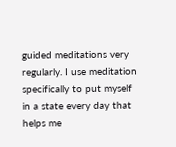guided meditations very regularly. I use meditation specifically to put myself in a state every day that helps me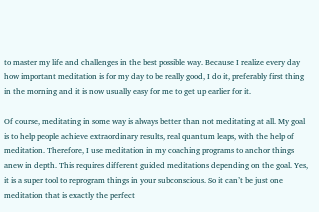to master my life and challenges in the best possible way. Because I realize every day how important meditation is for my day to be really good, I do it, preferably first thing in the morning and it is now usually easy for me to get up earlier for it.

Of course, meditating in some way is always better than not meditating at all. My goal is to help people achieve extraordinary results, real quantum leaps, with the help of meditation. Therefore, I use meditation in my coaching programs to anchor things anew in depth. This requires different guided meditations depending on the goal. Yes, it is a super tool to reprogram things in your subconscious. So it can’t be just one meditation that is exactly the perfect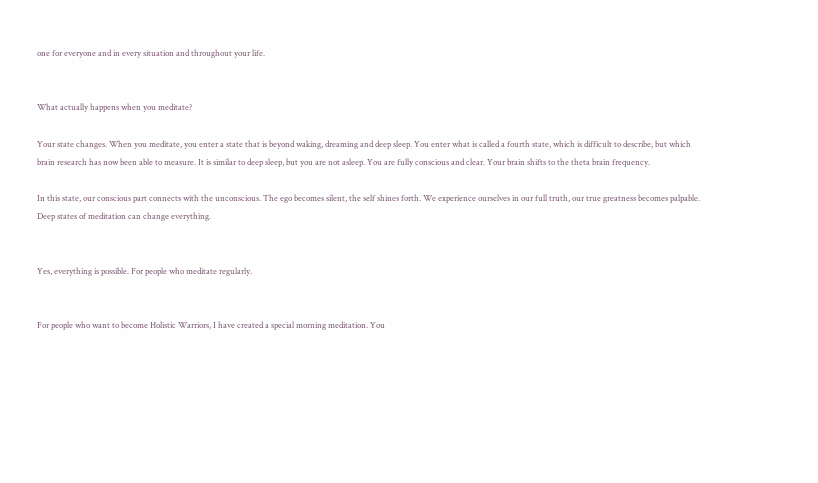one for everyone and in every situation and throughout your life.


What actually happens when you meditate?

Your state changes. When you meditate, you enter a state that is beyond waking, dreaming and deep sleep. You enter what is called a fourth state, which is difficult to describe, but which brain research has now been able to measure. It is similar to deep sleep, but you are not asleep. You are fully conscious and clear. Your brain shifts to the theta brain frequency.

In this state, our conscious part connects with the unconscious. The ego becomes silent, the self shines forth. We experience ourselves in our full truth, our true greatness becomes palpable. Deep states of meditation can change everything.


Yes, everything is possible. For people who meditate regularly.


For people who want to become Holistic Warriors, I have created a special morning meditation. You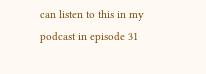can listen to this in my podcast in episode 31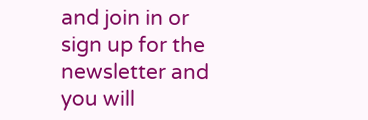and join in or sign up for the newsletter and you will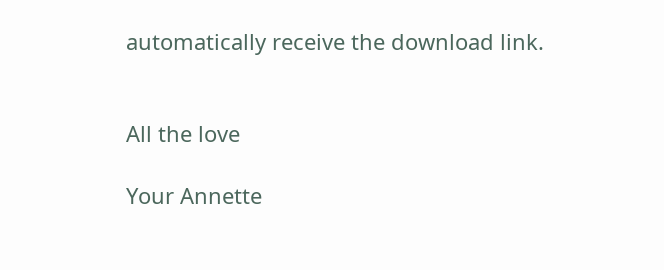automatically receive the download link.


All the love

Your Annette